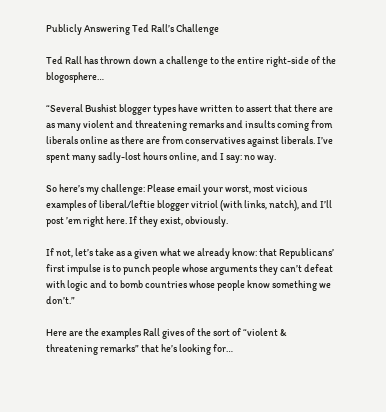Publicly Answering Ted Rall’s Challenge

Ted Rall has thrown down a challenge to the entire right-side of the blogosphere…

“Several Bushist blogger types have written to assert that there are as many violent and threatening remarks and insults coming from liberals online as there are from conservatives against liberals. I’ve spent many sadly-lost hours online, and I say: no way.

So here’s my challenge: Please email your worst, most vicious examples of liberal/leftie blogger vitriol (with links, natch), and I’ll post ’em right here. If they exist, obviously.

If not, let’s take as a given what we already know: that Republicans’ first impulse is to punch people whose arguments they can’t defeat with logic and to bomb countries whose people know something we don’t.”

Here are the examples Rall gives of the sort of “violent & threatening remarks” that he’s looking for…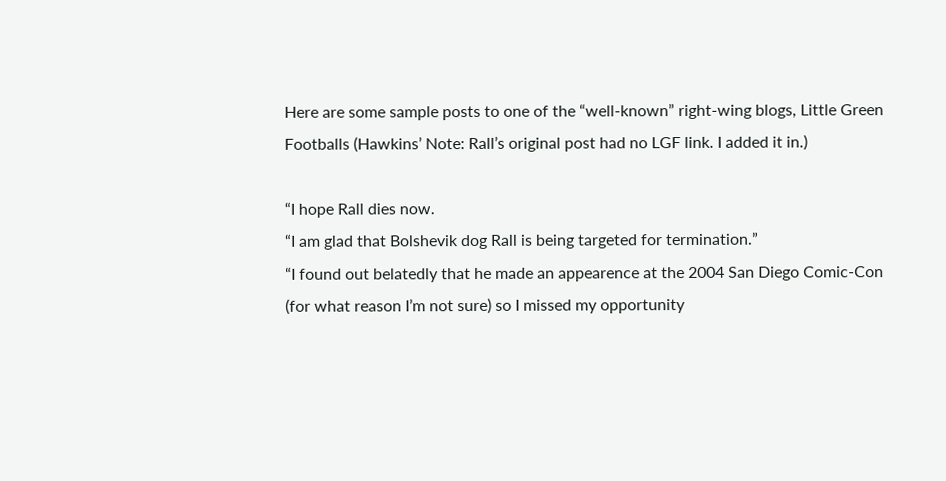Here are some sample posts to one of the “well-known” right-wing blogs, Little Green Footballs (Hawkins’ Note: Rall’s original post had no LGF link. I added it in.)

“I hope Rall dies now.
“I am glad that Bolshevik dog Rall is being targeted for termination.”
“I found out belatedly that he made an appearence at the 2004 San Diego Comic-Con (for what reason I’m not sure) so I missed my opportunity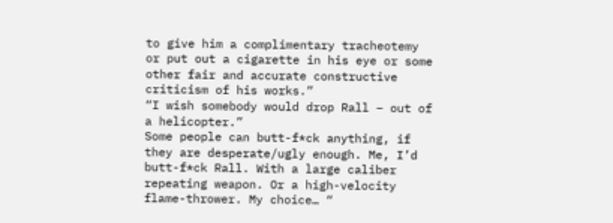to give him a complimentary tracheotemy or put out a cigarette in his eye or some other fair and accurate constructive criticism of his works.”
“I wish somebody would drop Rall – out of a helicopter.”
Some people can butt-f*ck anything, if they are desperate/ugly enough. Me, I’d butt-f*ck Rall. With a large caliber repeating weapon. Or a high-velocity flame-thrower. My choice… “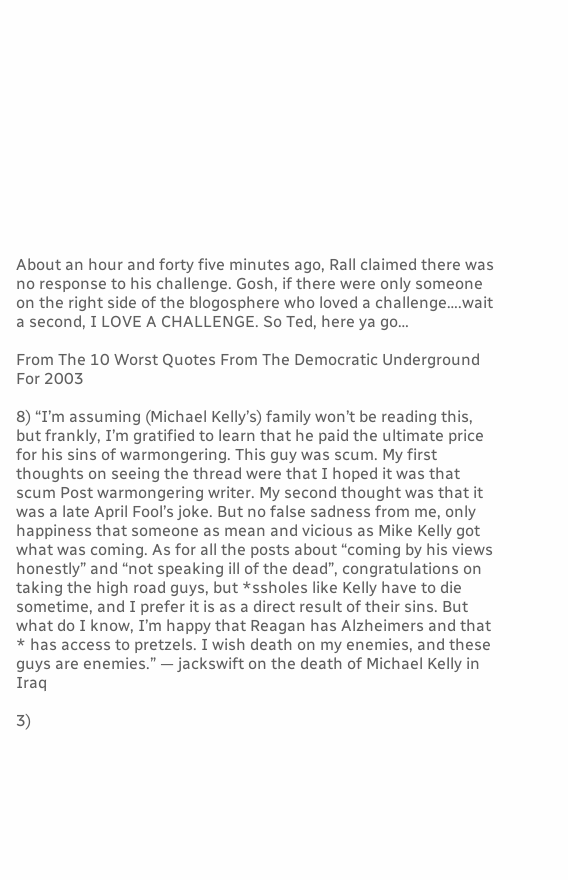About an hour and forty five minutes ago, Rall claimed there was no response to his challenge. Gosh, if there were only someone on the right side of the blogosphere who loved a challenge….wait a second, I LOVE A CHALLENGE. So Ted, here ya go…

From The 10 Worst Quotes From The Democratic Underground For 2003

8) “I’m assuming (Michael Kelly’s) family won’t be reading this, but frankly, I’m gratified to learn that he paid the ultimate price for his sins of warmongering. This guy was scum. My first thoughts on seeing the thread were that I hoped it was that scum Post warmongering writer. My second thought was that it was a late April Fool’s joke. But no false sadness from me, only happiness that someone as mean and vicious as Mike Kelly got what was coming. As for all the posts about “coming by his views honestly” and “not speaking ill of the dead”, congratulations on taking the high road guys, but *ssholes like Kelly have to die sometime, and I prefer it is as a direct result of their sins. But what do I know, I’m happy that Reagan has Alzheimers and that * has access to pretzels. I wish death on my enemies, and these guys are enemies.” — jackswift on the death of Michael Kelly in Iraq

3)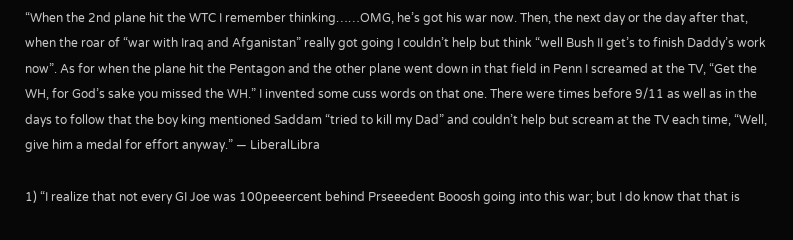“When the 2nd plane hit the WTC I remember thinking……OMG, he’s got his war now. Then, the next day or the day after that, when the roar of “war with Iraq and Afganistan” really got going I couldn’t help but think “well Bush II get’s to finish Daddy’s work now”. As for when the plane hit the Pentagon and the other plane went down in that field in Penn I screamed at the TV, “Get the WH, for God’s sake you missed the WH.” I invented some cuss words on that one. There were times before 9/11 as well as in the days to follow that the boy king mentioned Saddam “tried to kill my Dad” and couldn’t help but scream at the TV each time, “Well, give him a medal for effort anyway.” — LiberalLibra

1) “I realize that not every GI Joe was 100peeercent behind Prseeedent Booosh going into this war; but I do know that that is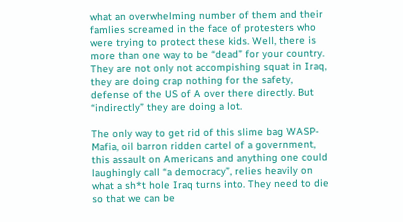what an overwhelming number of them and their famlies screamed in the face of protesters who were trying to protect these kids. Well, there is more than one way to be “dead” for your country. They are not only not accompishing squat in Iraq, they are doing crap nothing for the safety, defense of the US of A over there directly. But “indirectly” they are doing a lot.

The only way to get rid of this slime bag WASP-Mafia, oil barron ridden cartel of a government, this assault on Americans and anything one could laughingly call “a democracy”, relies heavily on what a sh*t hole Iraq turns into. They need to die so that we can be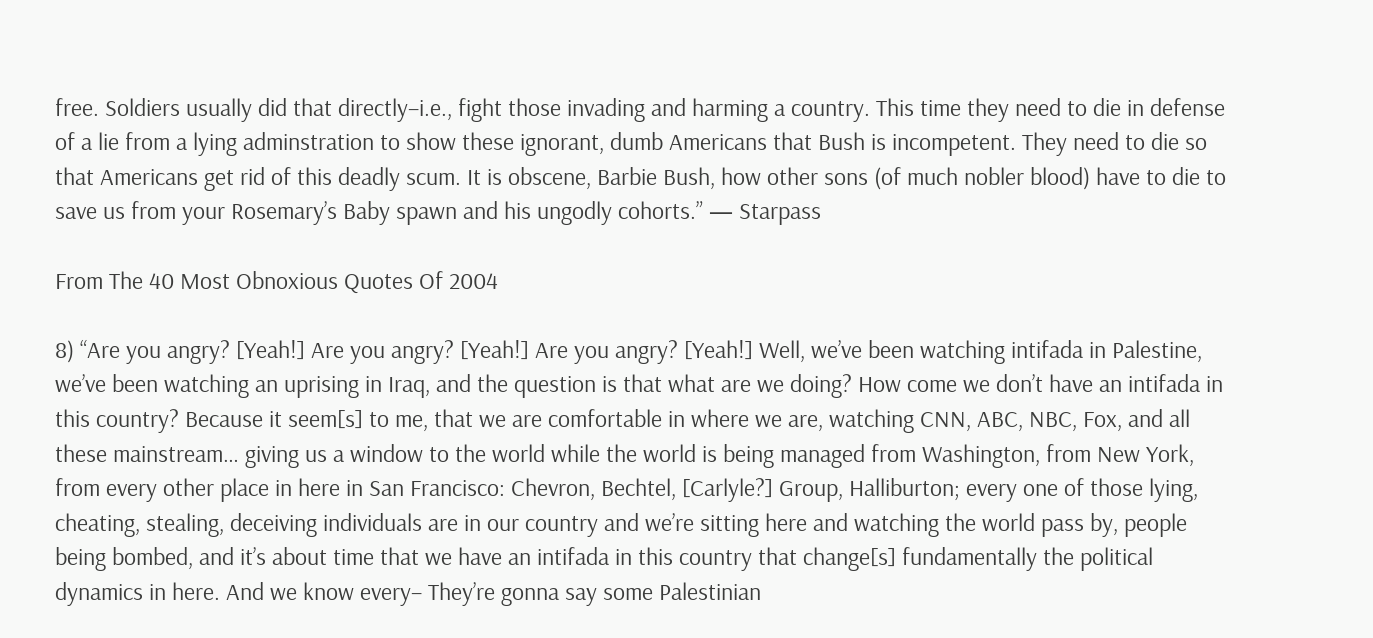free. Soldiers usually did that directly–i.e., fight those invading and harming a country. This time they need to die in defense of a lie from a lying adminstration to show these ignorant, dumb Americans that Bush is incompetent. They need to die so that Americans get rid of this deadly scum. It is obscene, Barbie Bush, how other sons (of much nobler blood) have to die to save us from your Rosemary’s Baby spawn and his ungodly cohorts.” — Starpass

From The 40 Most Obnoxious Quotes Of 2004

8) “Are you angry? [Yeah!] Are you angry? [Yeah!] Are you angry? [Yeah!] Well, we’ve been watching intifada in Palestine, we’ve been watching an uprising in Iraq, and the question is that what are we doing? How come we don’t have an intifada in this country? Because it seem[s] to me, that we are comfortable in where we are, watching CNN, ABC, NBC, Fox, and all these mainstream… giving us a window to the world while the world is being managed from Washington, from New York, from every other place in here in San Francisco: Chevron, Bechtel, [Carlyle?] Group, Halliburton; every one of those lying, cheating, stealing, deceiving individuals are in our country and we’re sitting here and watching the world pass by, people being bombed, and it’s about time that we have an intifada in this country that change[s] fundamentally the political dynamics in here. And we know every– They’re gonna say some Palestinian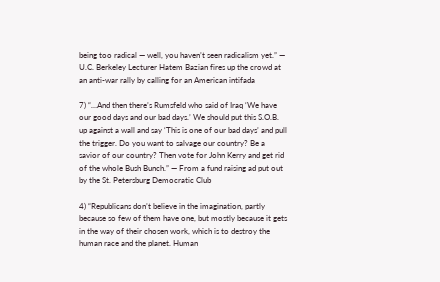being too radical — well, you haven’t seen radicalism yet.” — U.C. Berkeley Lecturer Hatem Bazian fires up the crowd at an anti-war rally by calling for an American intifada

7) “…And then there’s Rumsfeld who said of Iraq ‘We have our good days and our bad days.’ We should put this S.O.B. up against a wall and say ‘This is one of our bad days’ and pull the trigger. Do you want to salvage our country? Be a savior of our country? Then vote for John Kerry and get rid of the whole Bush Bunch.” — From a fund raising ad put out by the St. Petersburg Democratic Club

4) “Republicans don’t believe in the imagination, partly because so few of them have one, but mostly because it gets in the way of their chosen work, which is to destroy the human race and the planet. Human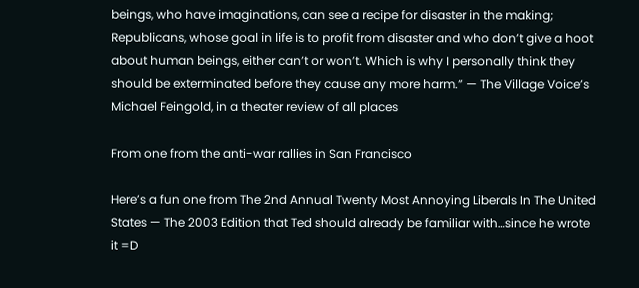beings, who have imaginations, can see a recipe for disaster in the making; Republicans, whose goal in life is to profit from disaster and who don’t give a hoot about human beings, either can’t or won’t. Which is why I personally think they should be exterminated before they cause any more harm.” — The Village Voice’s Michael Feingold, in a theater review of all places

From one from the anti-war rallies in San Francisco

Here’s a fun one from The 2nd Annual Twenty Most Annoying Liberals In The United States — The 2003 Edition that Ted should already be familiar with…since he wrote it =D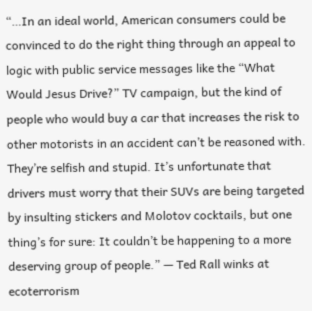“…In an ideal world, American consumers could be convinced to do the right thing through an appeal to logic with public service messages like the “What Would Jesus Drive?” TV campaign, but the kind of people who would buy a car that increases the risk to other motorists in an accident can’t be reasoned with. They’re selfish and stupid. It’s unfortunate that drivers must worry that their SUVs are being targeted by insulting stickers and Molotov cocktails, but one thing’s for sure: It couldn’t be happening to a more deserving group of people.” — Ted Rall winks at ecoterrorism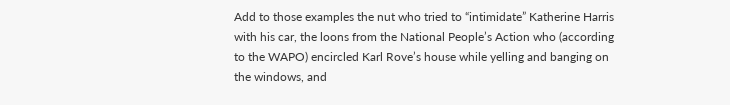Add to those examples the nut who tried to “intimidate” Katherine Harris with his car, the loons from the National People’s Action who (according to the WAPO) encircled Karl Rove’s house while yelling and banging on the windows, and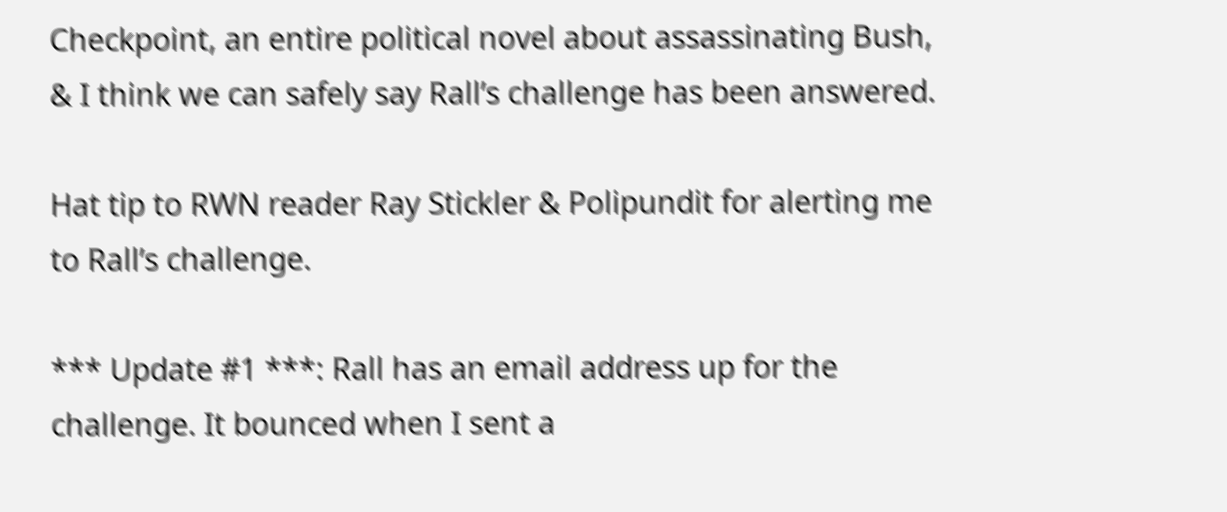Checkpoint, an entire political novel about assassinating Bush, & I think we can safely say Rall’s challenge has been answered.

Hat tip to RWN reader Ray Stickler & Polipundit for alerting me to Rall’s challenge.

*** Update #1 ***: Rall has an email address up for the challenge. It bounced when I sent a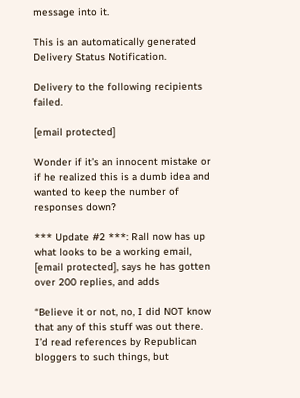message into it.

This is an automatically generated Delivery Status Notification.

Delivery to the following recipients failed.

[email protected]

Wonder if it’s an innocent mistake or if he realized this is a dumb idea and wanted to keep the number of responses down?

*** Update #2 ***: Rall now has up what looks to be a working email, [email protected], says he has gotten over 200 replies, and adds

“Believe it or not, no, I did NOT know that any of this stuff was out there. I’d read references by Republican bloggers to such things, but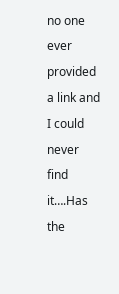no one ever provided a link and I could never find it….Has the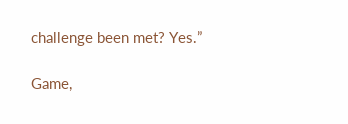challenge been met? Yes.”

Game,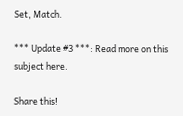Set, Match.

*** Update #3 ***: Read more on this subject here.

Share this!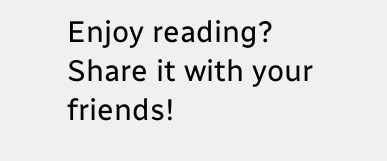Enjoy reading? Share it with your friends!